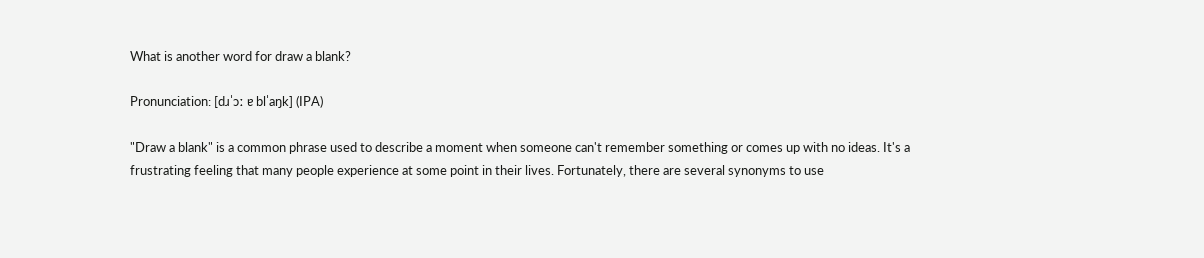What is another word for draw a blank?

Pronunciation: [dɹˈɔː ɐ blˈaŋk] (IPA)

"Draw a blank" is a common phrase used to describe a moment when someone can't remember something or comes up with no ideas. It's a frustrating feeling that many people experience at some point in their lives. Fortunately, there are several synonyms to use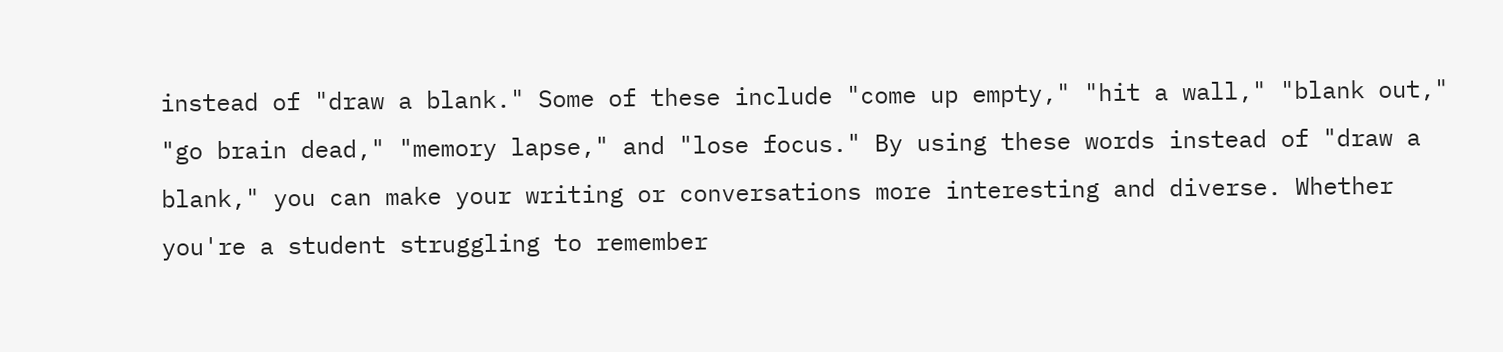instead of "draw a blank." Some of these include "come up empty," "hit a wall," "blank out," "go brain dead," "memory lapse," and "lose focus." By using these words instead of "draw a blank," you can make your writing or conversations more interesting and diverse. Whether you're a student struggling to remember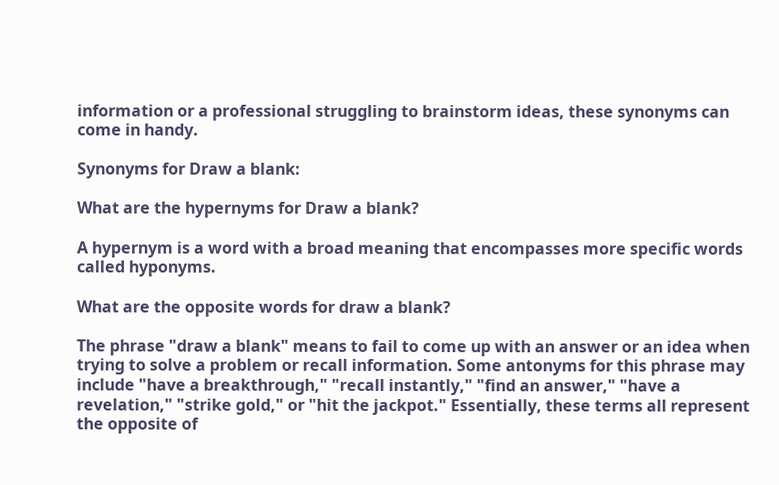information or a professional struggling to brainstorm ideas, these synonyms can come in handy.

Synonyms for Draw a blank:

What are the hypernyms for Draw a blank?

A hypernym is a word with a broad meaning that encompasses more specific words called hyponyms.

What are the opposite words for draw a blank?

The phrase "draw a blank" means to fail to come up with an answer or an idea when trying to solve a problem or recall information. Some antonyms for this phrase may include "have a breakthrough," "recall instantly," "find an answer," "have a revelation," "strike gold," or "hit the jackpot." Essentially, these terms all represent the opposite of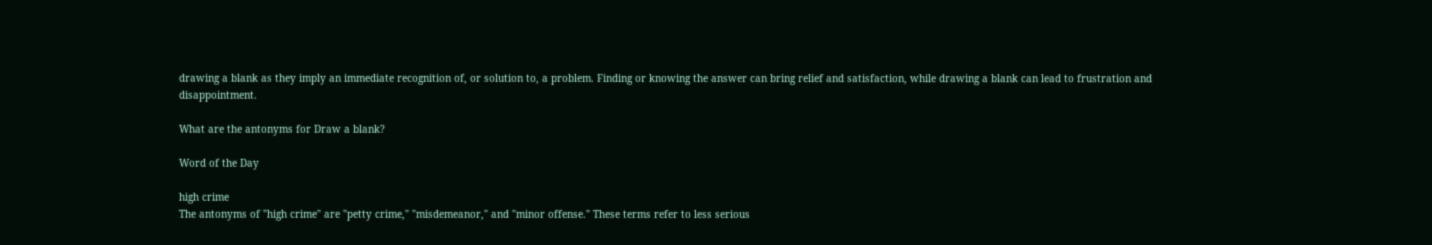drawing a blank as they imply an immediate recognition of, or solution to, a problem. Finding or knowing the answer can bring relief and satisfaction, while drawing a blank can lead to frustration and disappointment.

What are the antonyms for Draw a blank?

Word of the Day

high crime
The antonyms of "high crime" are "petty crime," "misdemeanor," and "minor offense." These terms refer to less serious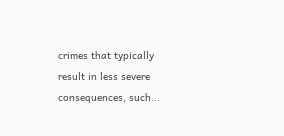crimes that typically result in less severe consequences, such...